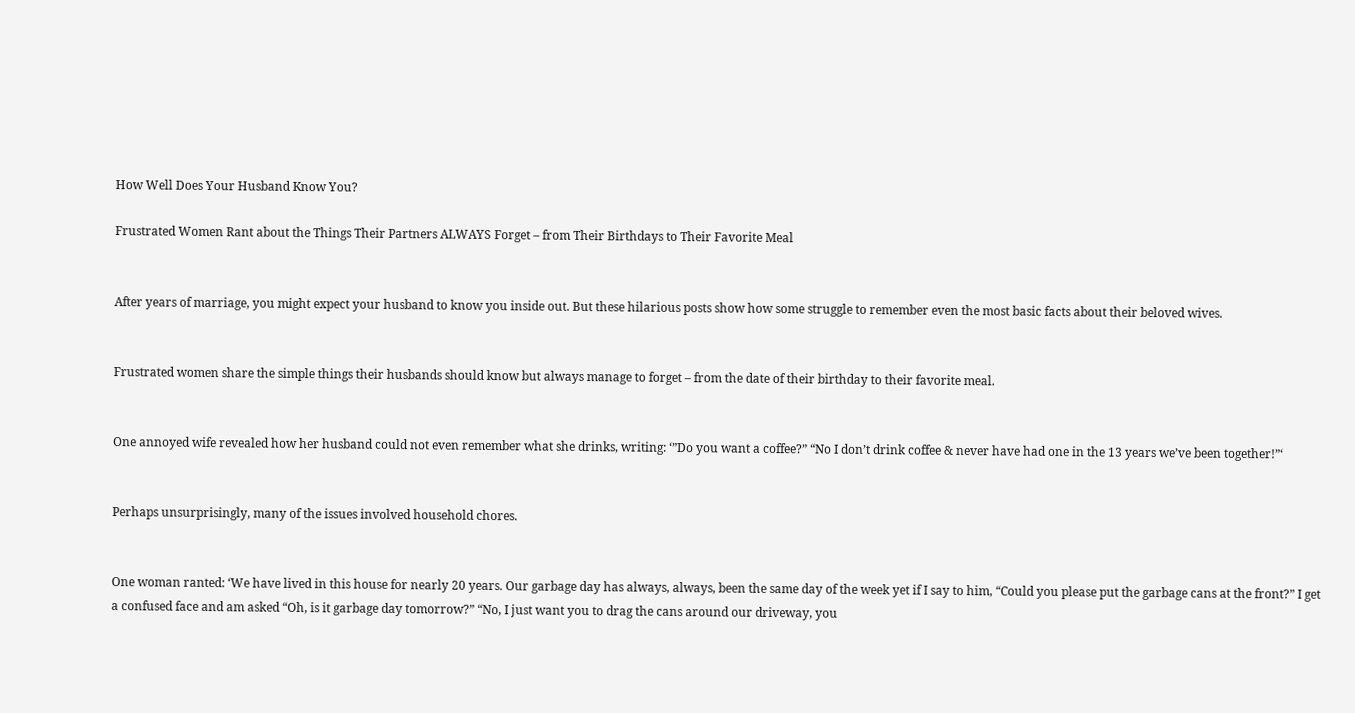How Well Does Your Husband Know You?

Frustrated Women Rant about the Things Their Partners ALWAYS Forget – from Their Birthdays to Their Favorite Meal


After years of marriage, you might expect your husband to know you inside out. But these hilarious posts show how some struggle to remember even the most basic facts about their beloved wives.


Frustrated women share the simple things their husbands should know but always manage to forget – from the date of their birthday to their favorite meal.


One annoyed wife revealed how her husband could not even remember what she drinks, writing: ‘”Do you want a coffee?” “No I don’t drink coffee & never have had one in the 13 years we’ve been together!”‘


Perhaps unsurprisingly, many of the issues involved household chores.


One woman ranted: ‘We have lived in this house for nearly 20 years. Our garbage day has always, always, been the same day of the week yet if I say to him, “Could you please put the garbage cans at the front?” I get a confused face and am asked “Oh, is it garbage day tomorrow?” “No, I just want you to drag the cans around our driveway, you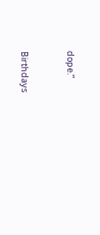dope.”


Birthdays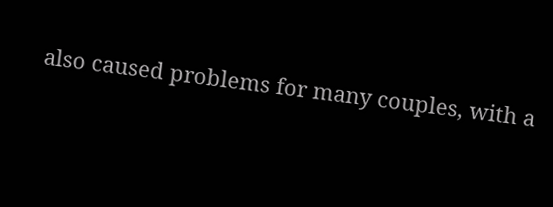also caused problems for many couples, with a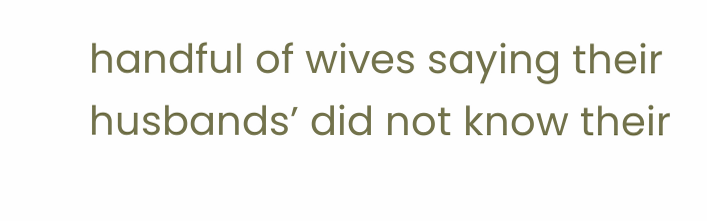handful of wives saying their husbands’ did not know their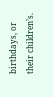birthdays, or their children’s.